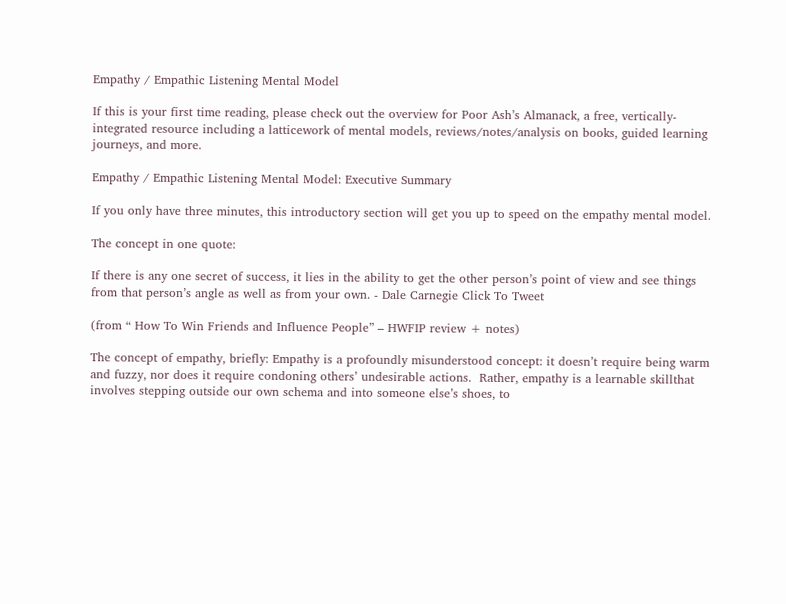Empathy / Empathic Listening Mental Model

If this is your first time reading, please check out the overview for Poor Ash’s Almanack, a free, vertically-integrated resource including a latticework of mental models, reviews/notes/analysis on books, guided learning journeys, and more.

Empathy / Empathic Listening Mental Model: Executive Summary

If you only have three minutes, this introductory section will get you up to speed on the empathy mental model.

The concept in one quote:

If there is any one secret of success, it lies in the ability to get the other person’s point of view and see things from that person’s angle as well as from your own. - Dale Carnegie Click To Tweet

(from “ How To Win Friends and Influence People” – HWFIP review + notes)

The concept of empathy, briefly: Empathy is a profoundly misunderstood concept: it doesn’t require being warm and fuzzy, nor does it require condoning others’ undesirable actions.  Rather, empathy is a learnable skillthat involves stepping outside our own schema and into someone else’s shoes, to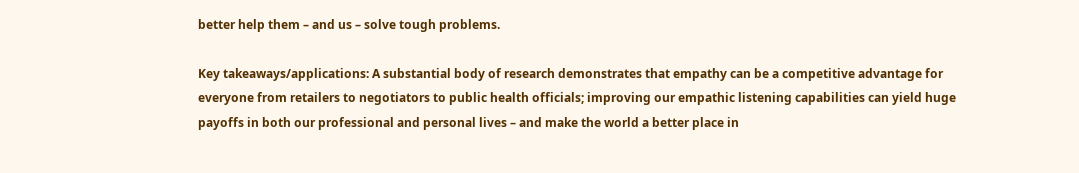better help them – and us – solve tough problems.

Key takeaways/applications: A substantial body of research demonstrates that empathy can be a competitive advantage for everyone from retailers to negotiators to public health officials; improving our empathic listening capabilities can yield huge payoffs in both our professional and personal lives – and make the world a better place in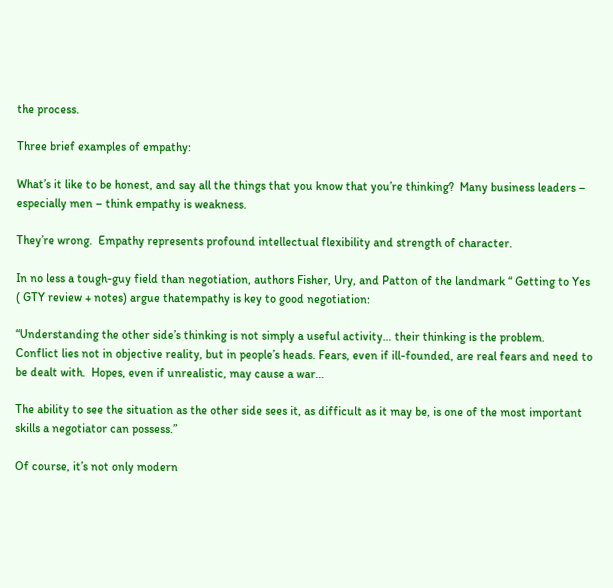the process.

Three brief examples of empathy:

What’s it like to be honest, and say all the things that you know that you’re thinking?  Many business leaders – especially men – think empathy is weakness.

They’re wrong.  Empathy represents profound intellectual flexibility and strength of character.

In no less a tough-guy field than negotiation, authors Fisher, Ury, and Patton of the landmark “ Getting to Yes ( GTY review + notes) argue thatempathy is key to good negotiation:

“Understanding the other side’s thinking is not simply a useful activity… their thinking is the problem.  Conflict lies not in objective reality, but in people’s heads. Fears, even if ill-founded, are real fears and need to be dealt with.  Hopes, even if unrealistic, may cause a war…

The ability to see the situation as the other side sees it, as difficult as it may be, is one of the most important skills a negotiator can possess.”

Of course, it’s not only modern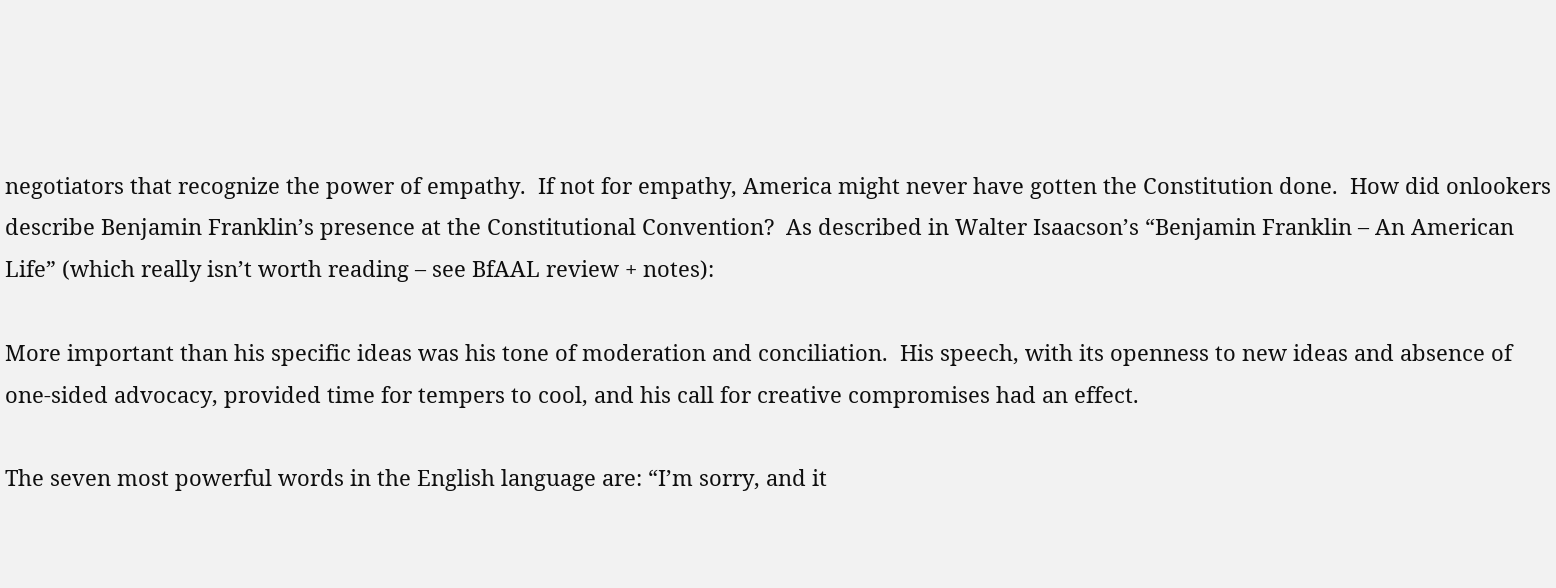negotiators that recognize the power of empathy.  If not for empathy, America might never have gotten the Constitution done.  How did onlookers describe Benjamin Franklin’s presence at the Constitutional Convention?  As described in Walter Isaacson’s “Benjamin Franklin – An American Life” (which really isn’t worth reading – see BfAAL review + notes):

More important than his specific ideas was his tone of moderation and conciliation.  His speech, with its openness to new ideas and absence of one-sided advocacy, provided time for tempers to cool, and his call for creative compromises had an effect.

The seven most powerful words in the English language are: “I’m sorry, and it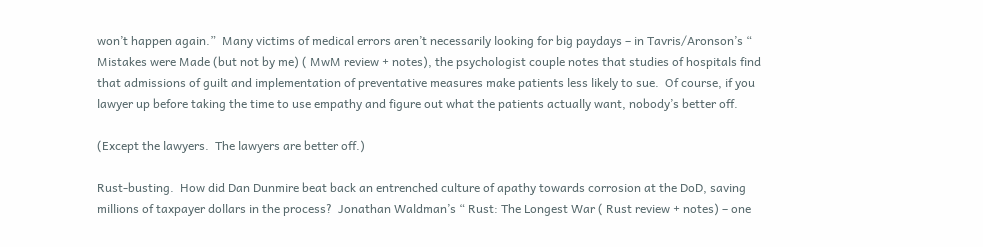won’t happen again.”  Many victims of medical errors aren’t necessarily looking for big paydays – in Tavris/Aronson’s “ Mistakes were Made (but not by me) ( MwM review + notes), the psychologist couple notes that studies of hospitals find that admissions of guilt and implementation of preventative measures make patients less likely to sue.  Of course, if you lawyer up before taking the time to use empathy and figure out what the patients actually want, nobody’s better off.

(Except the lawyers.  The lawyers are better off.)

Rust-busting.  How did Dan Dunmire beat back an entrenched culture of apathy towards corrosion at the DoD, saving millions of taxpayer dollars in the process?  Jonathan Waldman’s “ Rust: The Longest War ( Rust review + notes) – one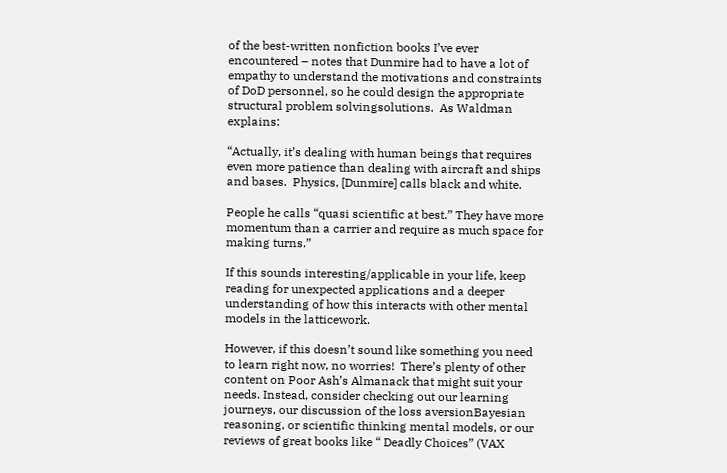of the best-written nonfiction books I’ve ever encountered – notes that Dunmire had to have a lot of empathy to understand the motivations and constraints of DoD personnel, so he could design the appropriate structural problem solvingsolutions.  As Waldman explains:

“Actually, it’s dealing with human beings that requires even more patience than dealing with aircraft and ships and bases.  Physics, [Dunmire] calls black and white.

People he calls “quasi scientific at best.” They have more momentum than a carrier and require as much space for making turns.”

If this sounds interesting/applicable in your life, keep reading for unexpected applications and a deeper understanding of how this interacts with other mental models in the latticework.

However, if this doesn’t sound like something you need to learn right now, no worries!  There’s plenty of other content on Poor Ash’s Almanack that might suit your needs. Instead, consider checking out our learning journeys, our discussion of the loss aversionBayesian reasoning, or scientific thinking mental models, or our reviews of great books like “ Deadly Choices” (VAX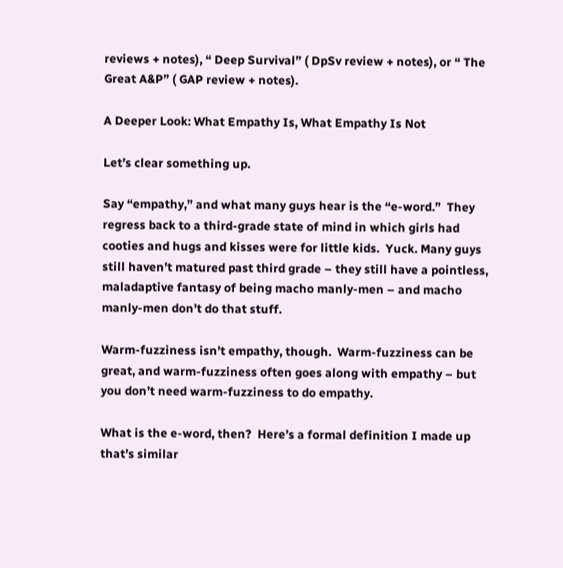reviews + notes), “ Deep Survival” ( DpSv review + notes), or “ The Great A&P” ( GAP review + notes).

A Deeper Look: What Empathy Is, What Empathy Is Not

Let’s clear something up.

Say “empathy,” and what many guys hear is the “e-word.”  They regress back to a third-grade state of mind in which girls had cooties and hugs and kisses were for little kids.  Yuck. Many guys still haven’t matured past third grade – they still have a pointless,  maladaptive fantasy of being macho manly-men – and macho manly-men don’t do that stuff.

Warm-fuzziness isn’t empathy, though.  Warm-fuzziness can be great, and warm-fuzziness often goes along with empathy – but you don’t need warm-fuzziness to do empathy.

What is the e-word, then?  Here’s a formal definition I made up that’s similar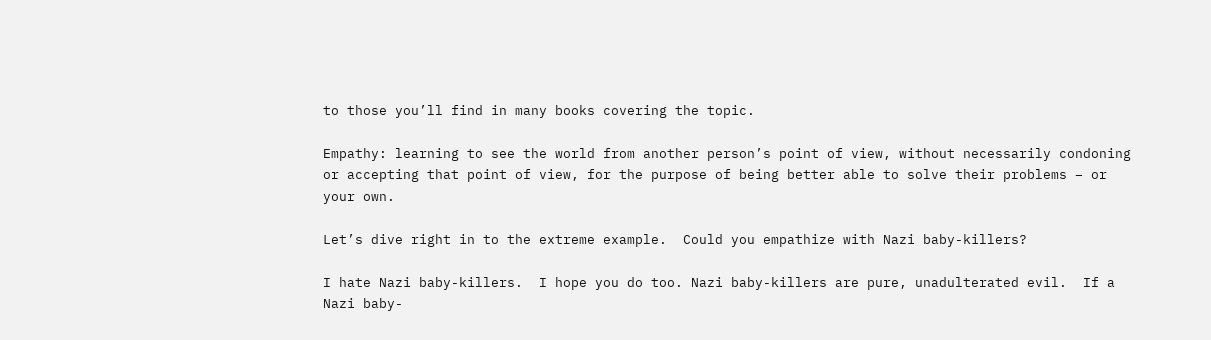to those you’ll find in many books covering the topic.

Empathy: learning to see the world from another person’s point of view, without necessarily condoning or accepting that point of view, for the purpose of being better able to solve their problems – or your own.

Let’s dive right in to the extreme example.  Could you empathize with Nazi baby-killers?

I hate Nazi baby-killers.  I hope you do too. Nazi baby-killers are pure, unadulterated evil.  If a Nazi baby-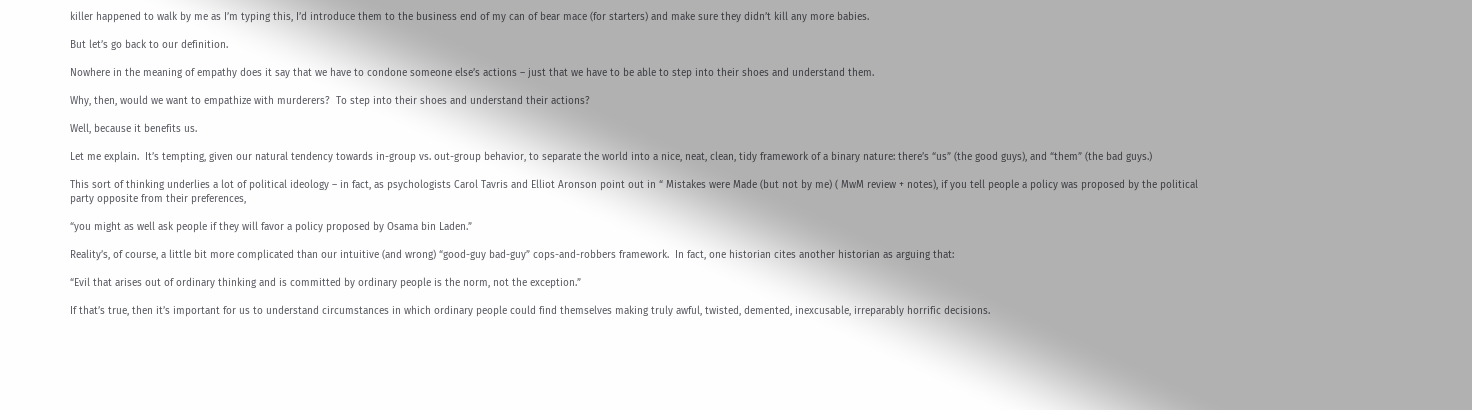killer happened to walk by me as I’m typing this, I’d introduce them to the business end of my can of bear mace (for starters) and make sure they didn’t kill any more babies.

But let’s go back to our definition.

Nowhere in the meaning of empathy does it say that we have to condone someone else’s actions – just that we have to be able to step into their shoes and understand them.

Why, then, would we want to empathize with murderers?  To step into their shoes and understand their actions?

Well, because it benefits us.

Let me explain.  It’s tempting, given our natural tendency towards in-group vs. out-group behavior, to separate the world into a nice, neat, clean, tidy framework of a binary nature: there’s “us” (the good guys), and “them” (the bad guys.)

This sort of thinking underlies a lot of political ideology – in fact, as psychologists Carol Tavris and Elliot Aronson point out in “ Mistakes were Made (but not by me) ( MwM review + notes), if you tell people a policy was proposed by the political party opposite from their preferences,

“you might as well ask people if they will favor a policy proposed by Osama bin Laden.”

Reality’s, of course, a little bit more complicated than our intuitive (and wrong) “good-guy bad-guy” cops-and-robbers framework.  In fact, one historian cites another historian as arguing that:

“Evil that arises out of ordinary thinking and is committed by ordinary people is the norm, not the exception.”

If that’s true, then it’s important for us to understand circumstances in which ordinary people could find themselves making truly awful, twisted, demented, inexcusable, irreparably horrific decisions.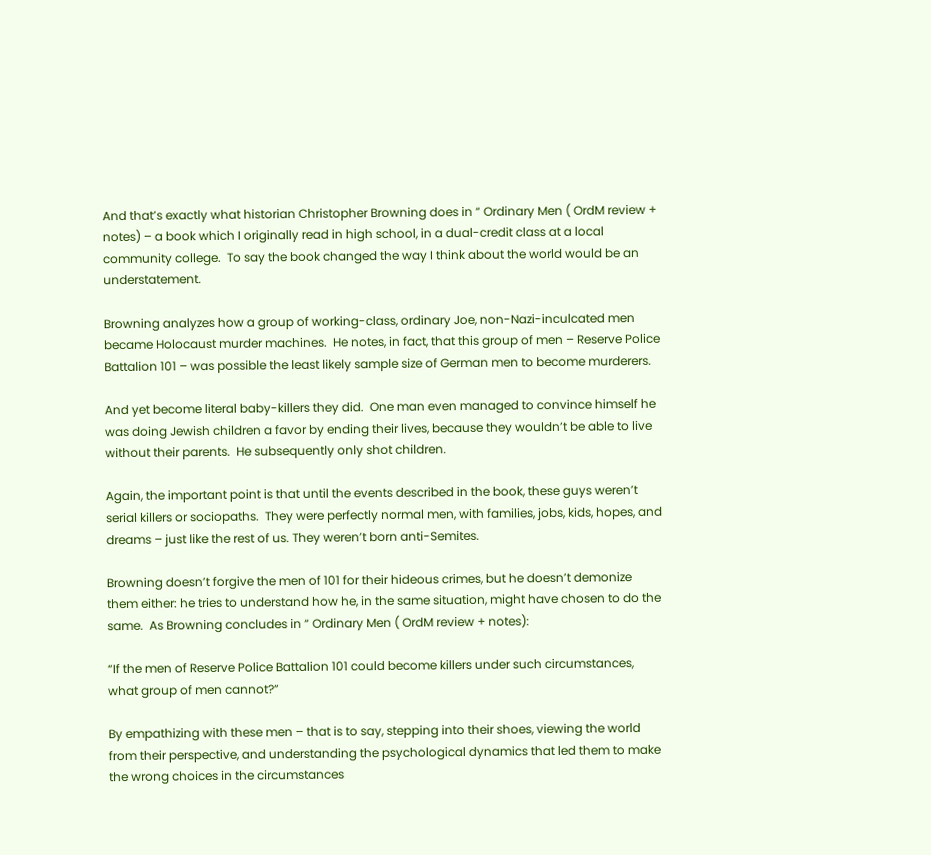And that’s exactly what historian Christopher Browning does in “ Ordinary Men ( OrdM review + notes) – a book which I originally read in high school, in a dual-credit class at a local community college.  To say the book changed the way I think about the world would be an understatement.

Browning analyzes how a group of working-class, ordinary Joe, non-Nazi-inculcated men became Holocaust murder machines.  He notes, in fact, that this group of men – Reserve Police Battalion 101 – was possible the least likely sample size of German men to become murderers.

And yet become literal baby-killers they did.  One man even managed to convince himself he was doing Jewish children a favor by ending their lives, because they wouldn’t be able to live without their parents.  He subsequently only shot children.

Again, the important point is that until the events described in the book, these guys weren’t serial killers or sociopaths.  They were perfectly normal men, with families, jobs, kids, hopes, and dreams – just like the rest of us. They weren’t born anti-Semites.

Browning doesn’t forgive the men of 101 for their hideous crimes, but he doesn’t demonize them either: he tries to understand how he, in the same situation, might have chosen to do the same.  As Browning concludes in “ Ordinary Men ( OrdM review + notes):

“If the men of Reserve Police Battalion 101 could become killers under such circumstances, what group of men cannot?”

By empathizing with these men – that is to say, stepping into their shoes, viewing the world from their perspective, and understanding the psychological dynamics that led them to make the wrong choices in the circumstances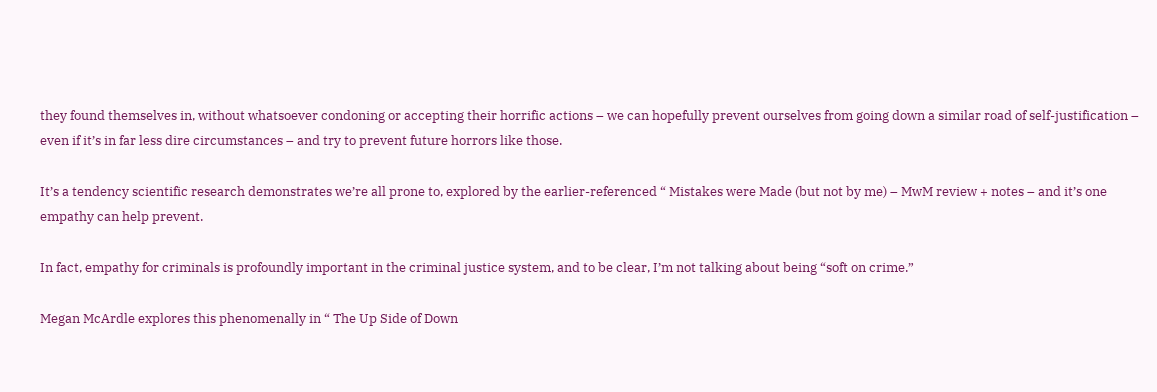they found themselves in, without whatsoever condoning or accepting their horrific actions – we can hopefully prevent ourselves from going down a similar road of self-justification – even if it’s in far less dire circumstances – and try to prevent future horrors like those.

It’s a tendency scientific research demonstrates we’re all prone to, explored by the earlier-referenced “ Mistakes were Made (but not by me) – MwM review + notes – and it’s one empathy can help prevent.

In fact, empathy for criminals is profoundly important in the criminal justice system, and to be clear, I’m not talking about being “soft on crime.”

Megan McArdle explores this phenomenally in “ The Up Side of Down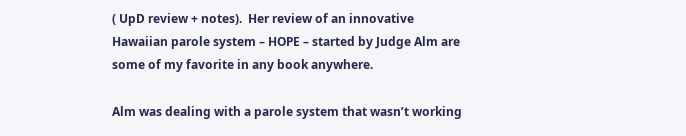( UpD review + notes).  Her review of an innovative Hawaiian parole system – HOPE – started by Judge Alm are some of my favorite in any book anywhere.

Alm was dealing with a parole system that wasn’t working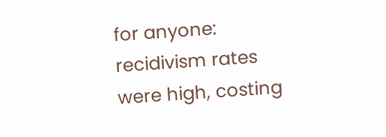for anyone: recidivism rates were high, costing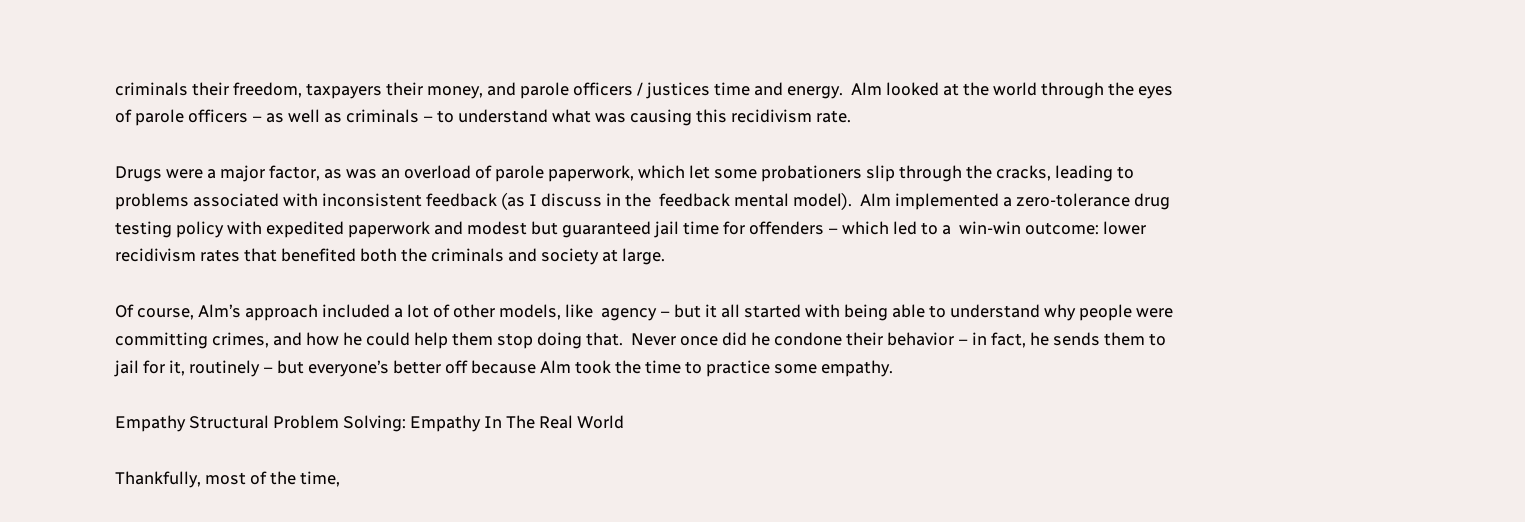criminals their freedom, taxpayers their money, and parole officers / justices time and energy.  Alm looked at the world through the eyes of parole officers – as well as criminals – to understand what was causing this recidivism rate.

Drugs were a major factor, as was an overload of parole paperwork, which let some probationers slip through the cracks, leading to problems associated with inconsistent feedback (as I discuss in the  feedback mental model).  Alm implemented a zero-tolerance drug testing policy with expedited paperwork and modest but guaranteed jail time for offenders – which led to a  win-win outcome: lower recidivism rates that benefited both the criminals and society at large.

Of course, Alm’s approach included a lot of other models, like  agency – but it all started with being able to understand why people were committing crimes, and how he could help them stop doing that.  Never once did he condone their behavior – in fact, he sends them to jail for it, routinely – but everyone’s better off because Alm took the time to practice some empathy.

Empathy Structural Problem Solving: Empathy In The Real World

Thankfully, most of the time,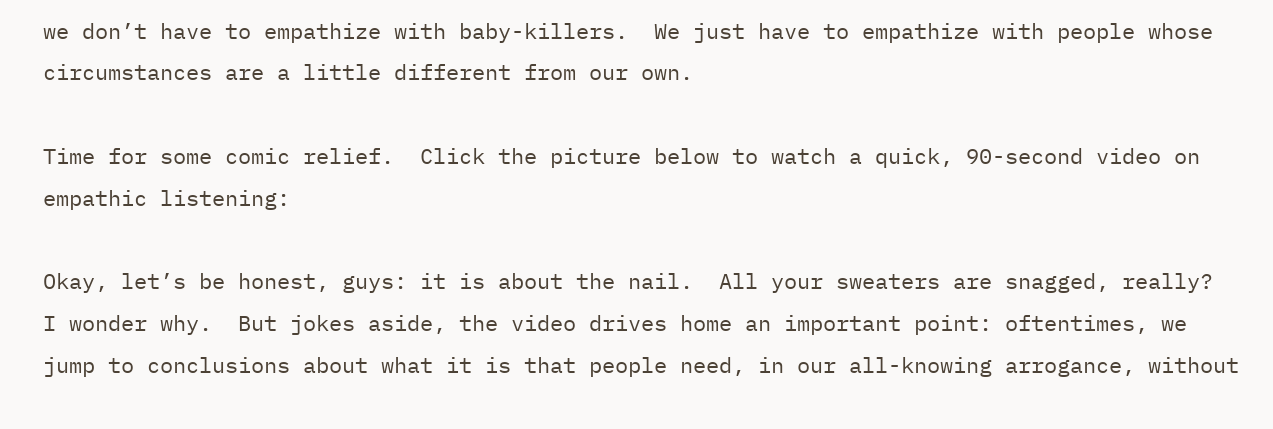we don’t have to empathize with baby-killers.  We just have to empathize with people whose circumstances are a little different from our own.

Time for some comic relief.  Click the picture below to watch a quick, 90-second video on empathic listening:

Okay, let’s be honest, guys: it is about the nail.  All your sweaters are snagged, really?  I wonder why.  But jokes aside, the video drives home an important point: oftentimes, we jump to conclusions about what it is that people need, in our all-knowing arrogance, without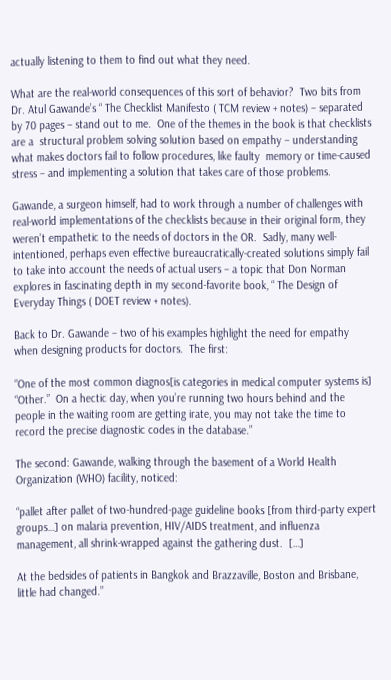actually listening to them to find out what they need.

What are the real-world consequences of this sort of behavior?  Two bits from Dr. Atul Gawande’s “ The Checklist Manifesto ( TCM review + notes) – separated by 70 pages – stand out to me.  One of the themes in the book is that checklists are a  structural problem solving solution based on empathy – understanding what makes doctors fail to follow procedures, like faulty  memory or time-caused  stress – and implementing a solution that takes care of those problems.

Gawande, a surgeon himself, had to work through a number of challenges with real-world implementations of the checklists because in their original form, they weren’t empathetic to the needs of doctors in the OR.  Sadly, many well-intentioned, perhaps even effective bureaucratically-created solutions simply fail to take into account the needs of actual users – a topic that Don Norman explores in fascinating depth in my second-favorite book, “ The Design of Everyday Things ( DOET review + notes).

Back to Dr. Gawande – two of his examples highlight the need for empathy when designing products for doctors.  The first:

“One of the most common diagnos[is categories in medical computer systems is] “Other.”  On a hectic day, when you’re running two hours behind and the people in the waiting room are getting irate, you may not take the time to record the precise diagnostic codes in the database.”

The second: Gawande, walking through the basement of a World Health Organization (WHO) facility, noticed:

“pallet after pallet of two-hundred-page guideline books [from third-party expert groups…] on malaria prevention, HIV/AIDS treatment, and influenza management, all shrink-wrapped against the gathering dust.  […]

At the bedsides of patients in Bangkok and Brazzaville, Boston and Brisbane, little had changed.”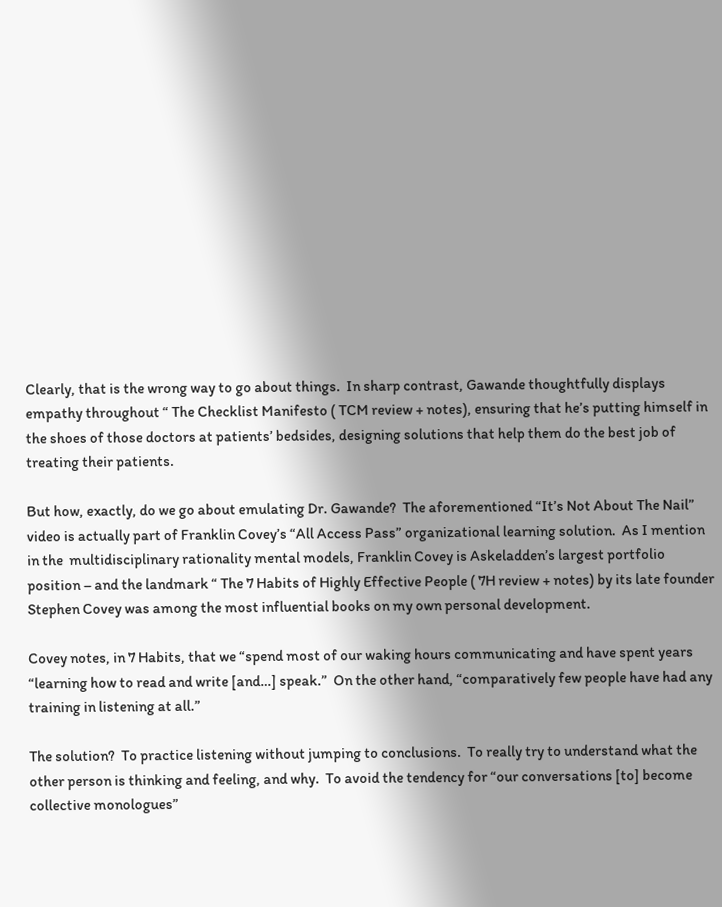Clearly, that is the wrong way to go about things.  In sharp contrast, Gawande thoughtfully displays empathy throughout “ The Checklist Manifesto ( TCM review + notes), ensuring that he’s putting himself in the shoes of those doctors at patients’ bedsides, designing solutions that help them do the best job of treating their patients.

But how, exactly, do we go about emulating Dr. Gawande?  The aforementioned “It’s Not About The Nail” video is actually part of Franklin Covey’s “All Access Pass” organizational learning solution.  As I mention in the  multidisciplinary rationality mental models, Franklin Covey is Askeladden’s largest portfolio position – and the landmark “ The 7 Habits of Highly Effective People ( 7H review + notes) by its late founder Stephen Covey was among the most influential books on my own personal development.

Covey notes, in 7 Habits, that we “spend most of our waking hours communicating and have spent years “learning how to read and write [and…] speak.”  On the other hand, “comparatively few people have had any training in listening at all.”

The solution?  To practice listening without jumping to conclusions.  To really try to understand what the other person is thinking and feeling, and why.  To avoid the tendency for “our conversations [to] become collective monologues”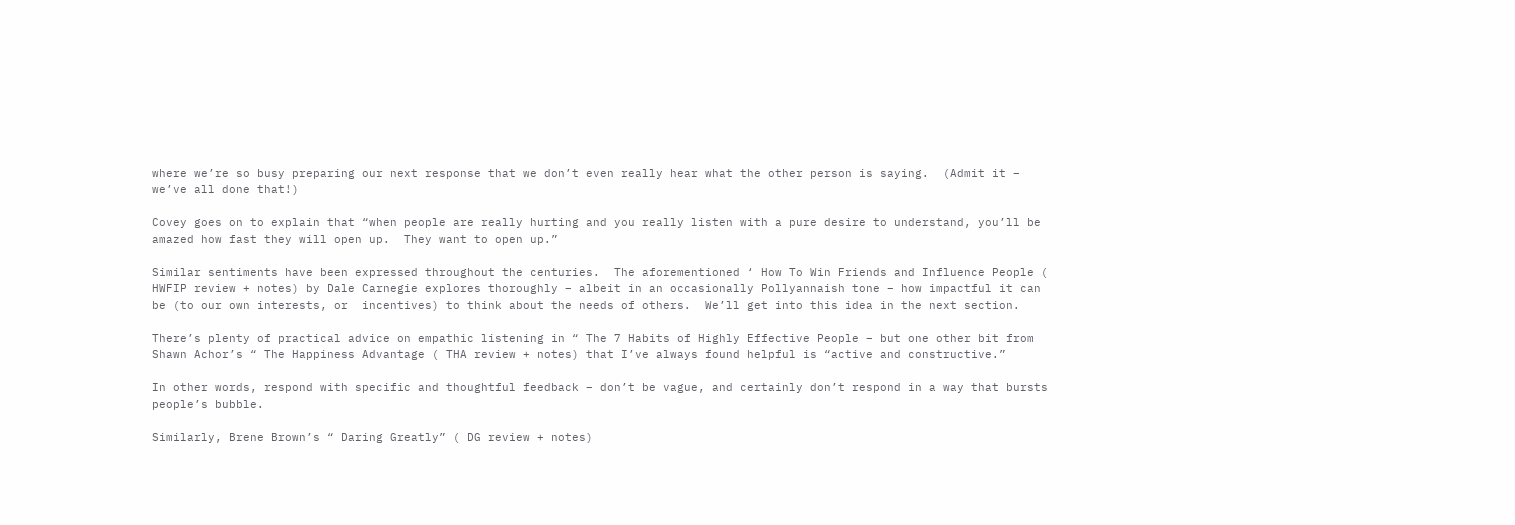where we’re so busy preparing our next response that we don’t even really hear what the other person is saying.  (Admit it – we’ve all done that!)

Covey goes on to explain that “when people are really hurting and you really listen with a pure desire to understand, you’ll be amazed how fast they will open up.  They want to open up.”

Similar sentiments have been expressed throughout the centuries.  The aforementioned ‘ How To Win Friends and Influence People ( HWFIP review + notes) by Dale Carnegie explores thoroughly – albeit in an occasionally Pollyannaish tone – how impactful it can be (to our own interests, or  incentives) to think about the needs of others.  We’ll get into this idea in the next section.

There’s plenty of practical advice on empathic listening in “ The 7 Habits of Highly Effective People – but one other bit from Shawn Achor’s “ The Happiness Advantage ( THA review + notes) that I’ve always found helpful is “active and constructive.”

In other words, respond with specific and thoughtful feedback – don’t be vague, and certainly don’t respond in a way that bursts people’s bubble.

Similarly, Brene Brown’s “ Daring Greatly” ( DG review + notes)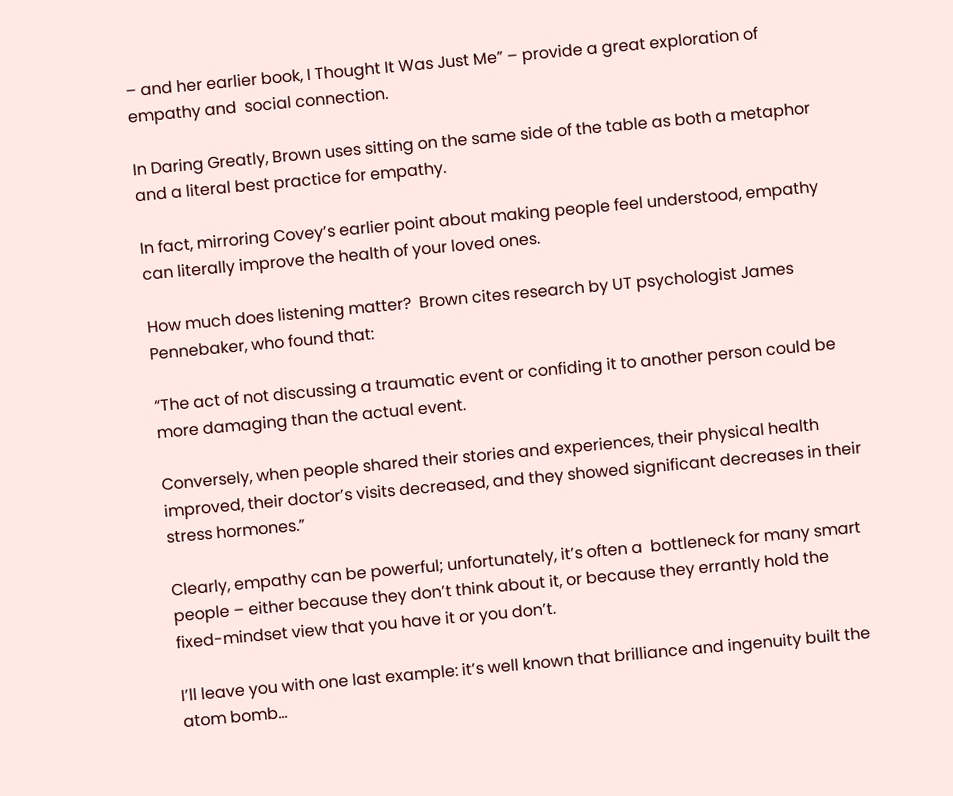– and her earlier book, I Thought It Was Just Me” – provide a great exploration of empathy and  social connection.

In Daring Greatly, Brown uses sitting on the same side of the table as both a metaphor and a literal best practice for empathy.

In fact, mirroring Covey’s earlier point about making people feel understood, empathy can literally improve the health of your loved ones.

How much does listening matter?  Brown cites research by UT psychologist James Pennebaker, who found that:

“The act of not discussing a traumatic event or confiding it to another person could be more damaging than the actual event.

Conversely, when people shared their stories and experiences, their physical health improved, their doctor’s visits decreased, and they showed significant decreases in their stress hormones.”

Clearly, empathy can be powerful; unfortunately, it’s often a  bottleneck for many smart people – either because they don’t think about it, or because they errantly hold the fixed-mindset view that you have it or you don’t.

I’ll leave you with one last example: it’s well known that brilliance and ingenuity built the atom bomb…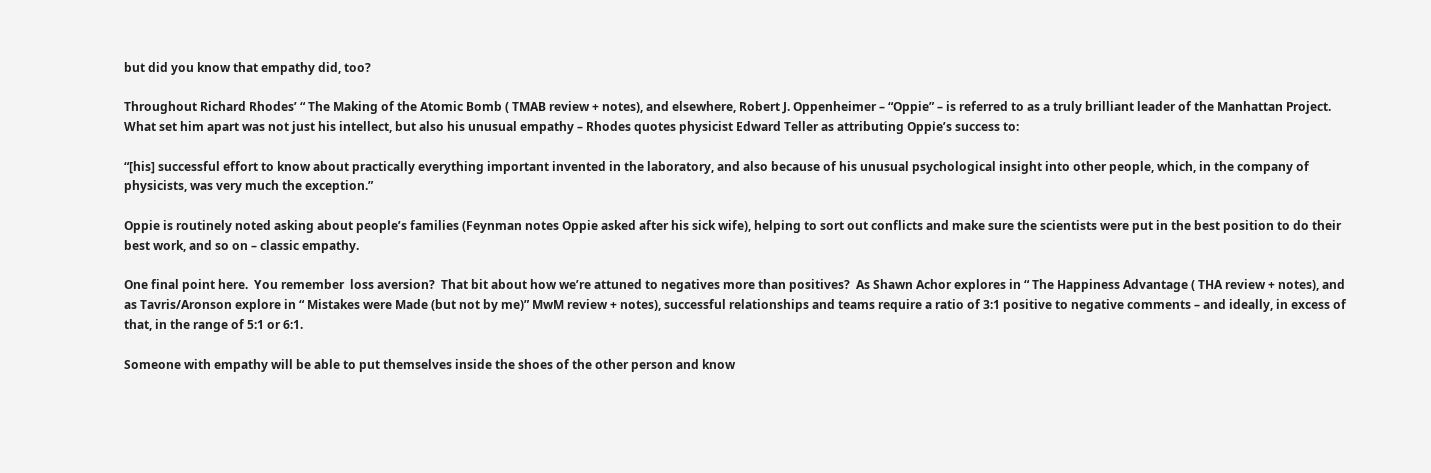but did you know that empathy did, too?

Throughout Richard Rhodes’ “ The Making of the Atomic Bomb ( TMAB review + notes), and elsewhere, Robert J. Oppenheimer – “Oppie” – is referred to as a truly brilliant leader of the Manhattan Project.  What set him apart was not just his intellect, but also his unusual empathy – Rhodes quotes physicist Edward Teller as attributing Oppie’s success to:

“[his] successful effort to know about practically everything important invented in the laboratory, and also because of his unusual psychological insight into other people, which, in the company of physicists, was very much the exception.”

Oppie is routinely noted asking about people’s families (Feynman notes Oppie asked after his sick wife), helping to sort out conflicts and make sure the scientists were put in the best position to do their best work, and so on – classic empathy.

One final point here.  You remember  loss aversion?  That bit about how we’re attuned to negatives more than positives?  As Shawn Achor explores in “ The Happiness Advantage ( THA review + notes), and as Tavris/Aronson explore in “ Mistakes were Made (but not by me)” MwM review + notes), successful relationships and teams require a ratio of 3:1 positive to negative comments – and ideally, in excess of that, in the range of 5:1 or 6:1.

Someone with empathy will be able to put themselves inside the shoes of the other person and know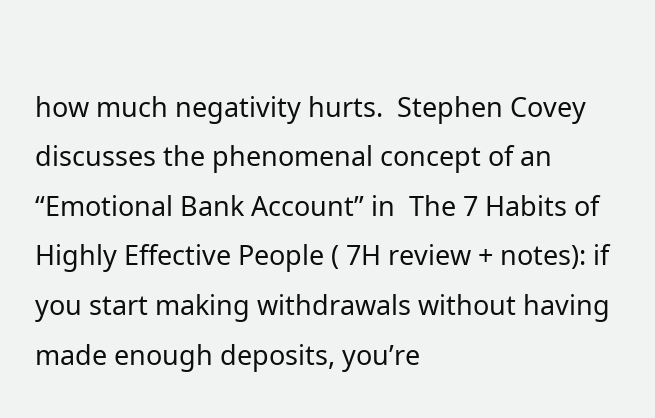how much negativity hurts.  Stephen Covey discusses the phenomenal concept of an “Emotional Bank Account” in  The 7 Habits of Highly Effective People ( 7H review + notes): if you start making withdrawals without having made enough deposits, you’re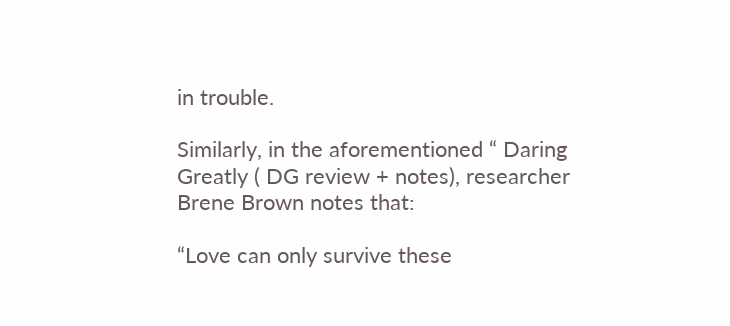in trouble.

Similarly, in the aforementioned “ Daring Greatly ( DG review + notes), researcher Brene Brown notes that:

“Love can only survive these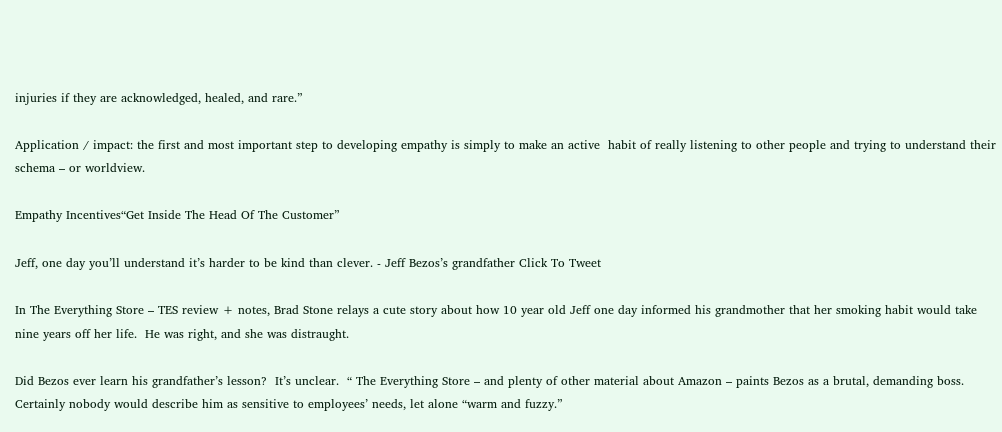injuries if they are acknowledged, healed, and rare.”

Application / impact: the first and most important step to developing empathy is simply to make an active  habit of really listening to other people and trying to understand their  schema – or worldview.

Empathy Incentives“Get Inside The Head Of The Customer”

Jeff, one day you’ll understand it’s harder to be kind than clever. - Jeff Bezos’s grandfather Click To Tweet

In The Everything Store – TES review + notes, Brad Stone relays a cute story about how 10 year old Jeff one day informed his grandmother that her smoking habit would take nine years off her life.  He was right, and she was distraught.

Did Bezos ever learn his grandfather’s lesson?  It’s unclear.  “ The Everything Store – and plenty of other material about Amazon – paints Bezos as a brutal, demanding boss.  Certainly nobody would describe him as sensitive to employees’ needs, let alone “warm and fuzzy.”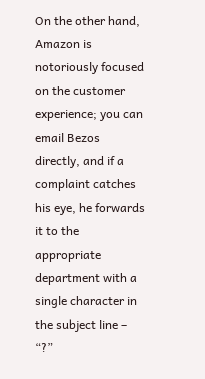On the other hand, Amazon is notoriously focused on the customer experience; you can email Bezos directly, and if a complaint catches his eye, he forwards it to the appropriate department with a single character in the subject line – “?”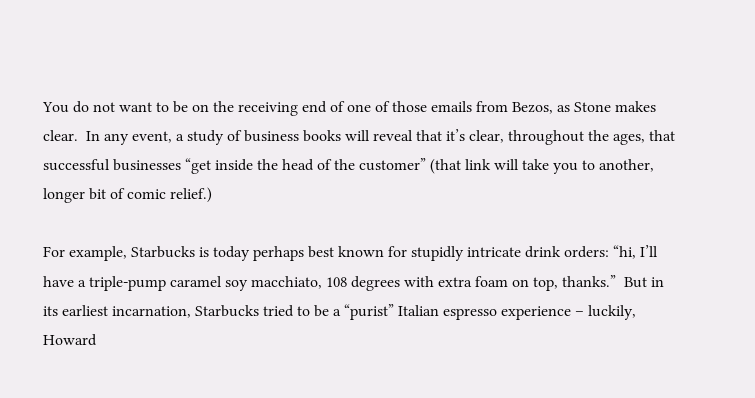You do not want to be on the receiving end of one of those emails from Bezos, as Stone makes clear.  In any event, a study of business books will reveal that it’s clear, throughout the ages, that successful businesses “get inside the head of the customer” (that link will take you to another, longer bit of comic relief.)

For example, Starbucks is today perhaps best known for stupidly intricate drink orders: “hi, I’ll have a triple-pump caramel soy macchiato, 108 degrees with extra foam on top, thanks.”  But in its earliest incarnation, Starbucks tried to be a “purist” Italian espresso experience – luckily, Howard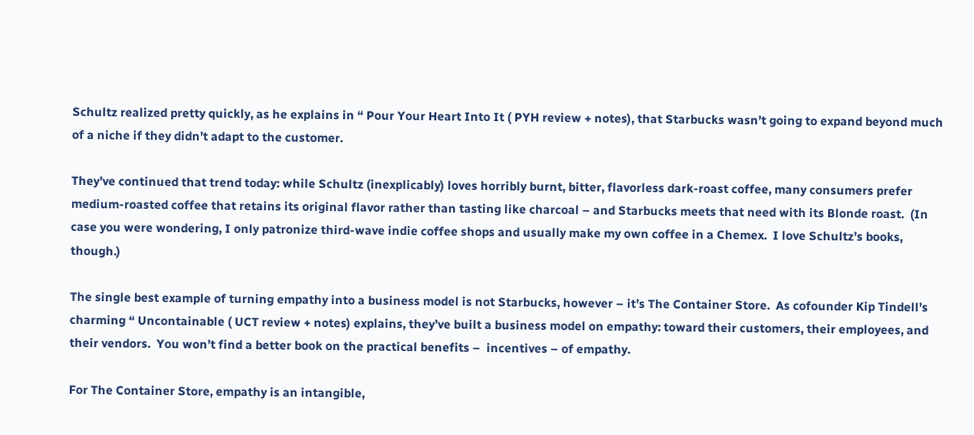Schultz realized pretty quickly, as he explains in “ Pour Your Heart Into It ( PYH review + notes), that Starbucks wasn’t going to expand beyond much of a niche if they didn’t adapt to the customer.

They’ve continued that trend today: while Schultz (inexplicably) loves horribly burnt, bitter, flavorless dark-roast coffee, many consumers prefer medium-roasted coffee that retains its original flavor rather than tasting like charcoal – and Starbucks meets that need with its Blonde roast.  (In case you were wondering, I only patronize third-wave indie coffee shops and usually make my own coffee in a Chemex.  I love Schultz’s books, though.)

The single best example of turning empathy into a business model is not Starbucks, however – it’s The Container Store.  As cofounder Kip Tindell’s charming “ Uncontainable ( UCT review + notes) explains, they’ve built a business model on empathy: toward their customers, their employees, and their vendors.  You won’t find a better book on the practical benefits –  incentives – of empathy.

For The Container Store, empathy is an intangible,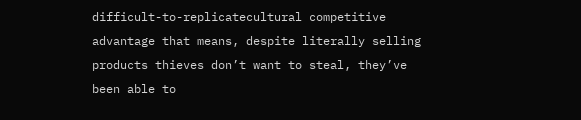difficult-to-replicatecultural competitive advantage that means, despite literally selling products thieves don’t want to steal, they’ve been able to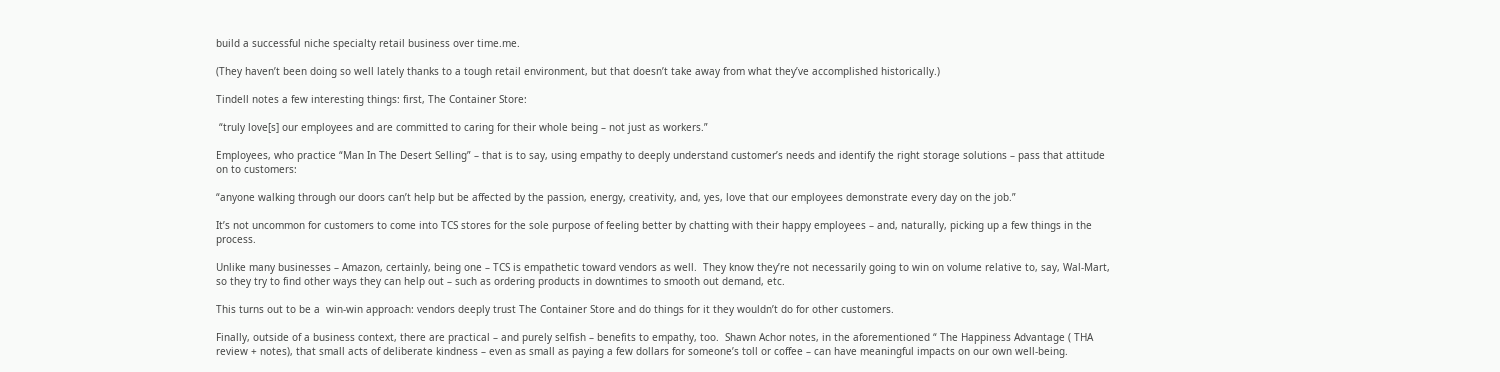build a successful niche specialty retail business over time.me.

(They haven’t been doing so well lately thanks to a tough retail environment, but that doesn’t take away from what they’ve accomplished historically.)

Tindell notes a few interesting things: first, The Container Store:

 “truly love[s] our employees and are committed to caring for their whole being – not just as workers.”

Employees, who practice “Man In The Desert Selling” – that is to say, using empathy to deeply understand customer’s needs and identify the right storage solutions – pass that attitude on to customers:

“anyone walking through our doors can’t help but be affected by the passion, energy, creativity, and, yes, love that our employees demonstrate every day on the job.”

It’s not uncommon for customers to come into TCS stores for the sole purpose of feeling better by chatting with their happy employees – and, naturally, picking up a few things in the process.

Unlike many businesses – Amazon, certainly, being one – TCS is empathetic toward vendors as well.  They know they’re not necessarily going to win on volume relative to, say, Wal-Mart, so they try to find other ways they can help out – such as ordering products in downtimes to smooth out demand, etc.

This turns out to be a  win-win approach: vendors deeply trust The Container Store and do things for it they wouldn’t do for other customers.

Finally, outside of a business context, there are practical – and purely selfish – benefits to empathy, too.  Shawn Achor notes, in the aforementioned “ The Happiness Advantage ( THA review + notes), that small acts of deliberate kindness – even as small as paying a few dollars for someone’s toll or coffee – can have meaningful impacts on our own well-being.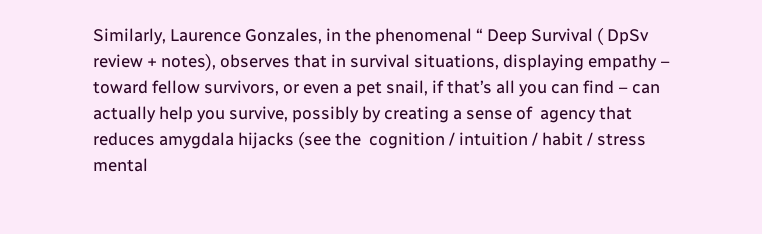Similarly, Laurence Gonzales, in the phenomenal “ Deep Survival ( DpSv review + notes), observes that in survival situations, displaying empathy – toward fellow survivors, or even a pet snail, if that’s all you can find – can actually help you survive, possibly by creating a sense of  agency that reduces amygdala hijacks (see the  cognition / intuition / habit / stress mental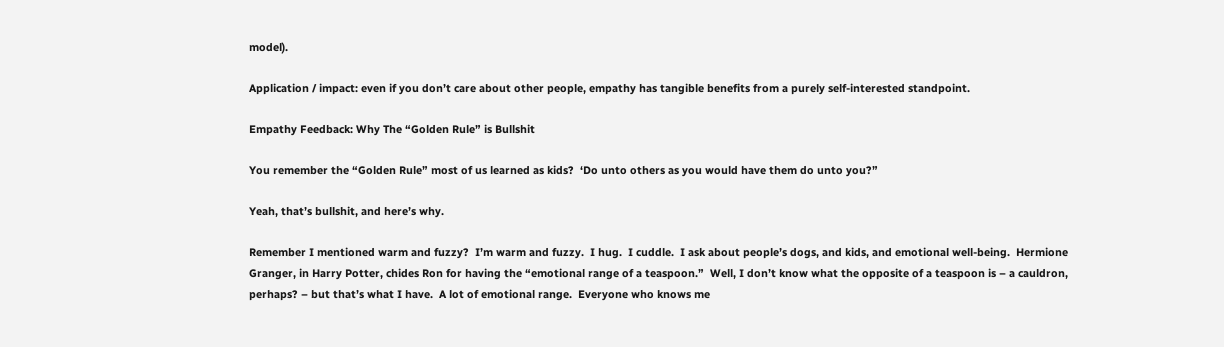model).

Application / impact: even if you don’t care about other people, empathy has tangible benefits from a purely self-interested standpoint.

Empathy Feedback: Why The “Golden Rule” is Bullshit

You remember the “Golden Rule” most of us learned as kids?  ‘Do unto others as you would have them do unto you?”

Yeah, that’s bullshit, and here’s why.

Remember I mentioned warm and fuzzy?  I’m warm and fuzzy.  I hug.  I cuddle.  I ask about people’s dogs, and kids, and emotional well-being.  Hermione Granger, in Harry Potter, chides Ron for having the “emotional range of a teaspoon.”  Well, I don’t know what the opposite of a teaspoon is – a cauldron, perhaps? – but that’s what I have.  A lot of emotional range.  Everyone who knows me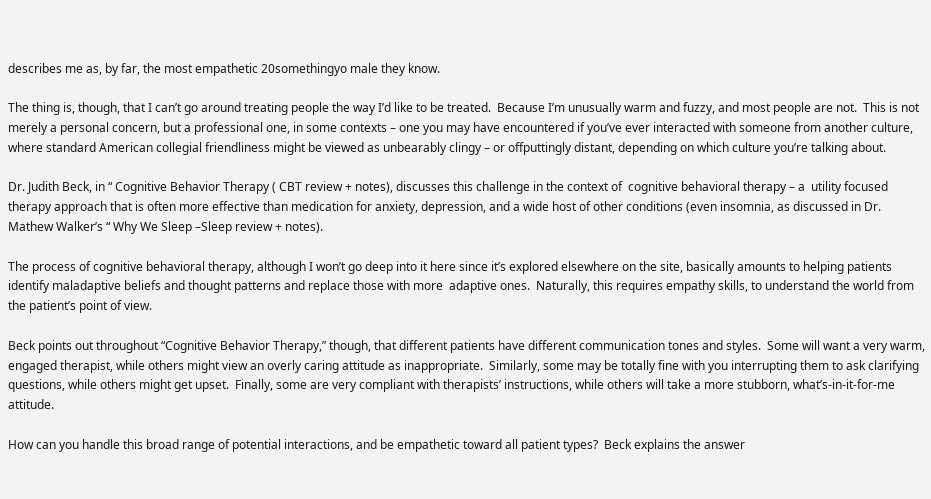describes me as, by far, the most empathetic 20somethingyo male they know.

The thing is, though, that I can’t go around treating people the way I’d like to be treated.  Because I’m unusually warm and fuzzy, and most people are not.  This is not merely a personal concern, but a professional one, in some contexts – one you may have encountered if you’ve ever interacted with someone from another culture, where standard American collegial friendliness might be viewed as unbearably clingy – or offputtingly distant, depending on which culture you’re talking about.

Dr. Judith Beck, in “ Cognitive Behavior Therapy ( CBT review + notes), discusses this challenge in the context of  cognitive behavioral therapy – a  utility focused therapy approach that is often more effective than medication for anxiety, depression, and a wide host of other conditions (even insomnia, as discussed in Dr. Mathew Walker’s “ Why We Sleep –Sleep review + notes).

The process of cognitive behavioral therapy, although I won’t go deep into it here since it’s explored elsewhere on the site, basically amounts to helping patients identify maladaptive beliefs and thought patterns and replace those with more  adaptive ones.  Naturally, this requires empathy skills, to understand the world from the patient’s point of view.

Beck points out throughout “Cognitive Behavior Therapy,” though, that different patients have different communication tones and styles.  Some will want a very warm, engaged therapist, while others might view an overly caring attitude as inappropriate.  Similarly, some may be totally fine with you interrupting them to ask clarifying questions, while others might get upset.  Finally, some are very compliant with therapists’ instructions, while others will take a more stubborn, what’s-in-it-for-me attitude.

How can you handle this broad range of potential interactions, and be empathetic toward all patient types?  Beck explains the answer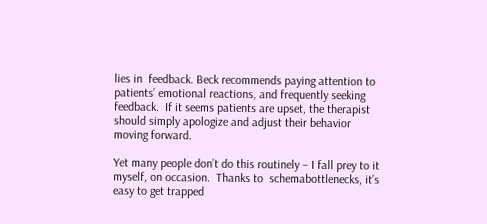lies in  feedback. Beck recommends paying attention to patients’ emotional reactions, and frequently seeking feedback.  If it seems patients are upset, the therapist should simply apologize and adjust their behavior moving forward.

Yet many people don’t do this routinely – I fall prey to it myself, on occasion.  Thanks to  schemabottlenecks, it’s easy to get trapped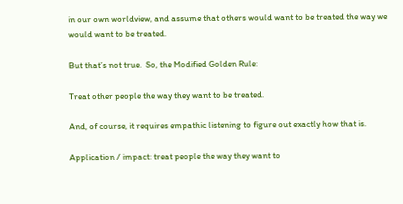in our own worldview, and assume that others would want to be treated the way we would want to be treated.

But that’s not true.  So, the Modified Golden Rule:

Treat other people the way they want to be treated.

And, of course, it requires empathic listening to figure out exactly how that is.

Application / impact: treat people the way they want to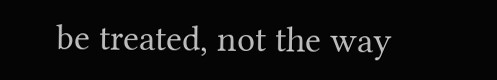be treated, not the way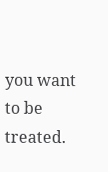you want to be treated.